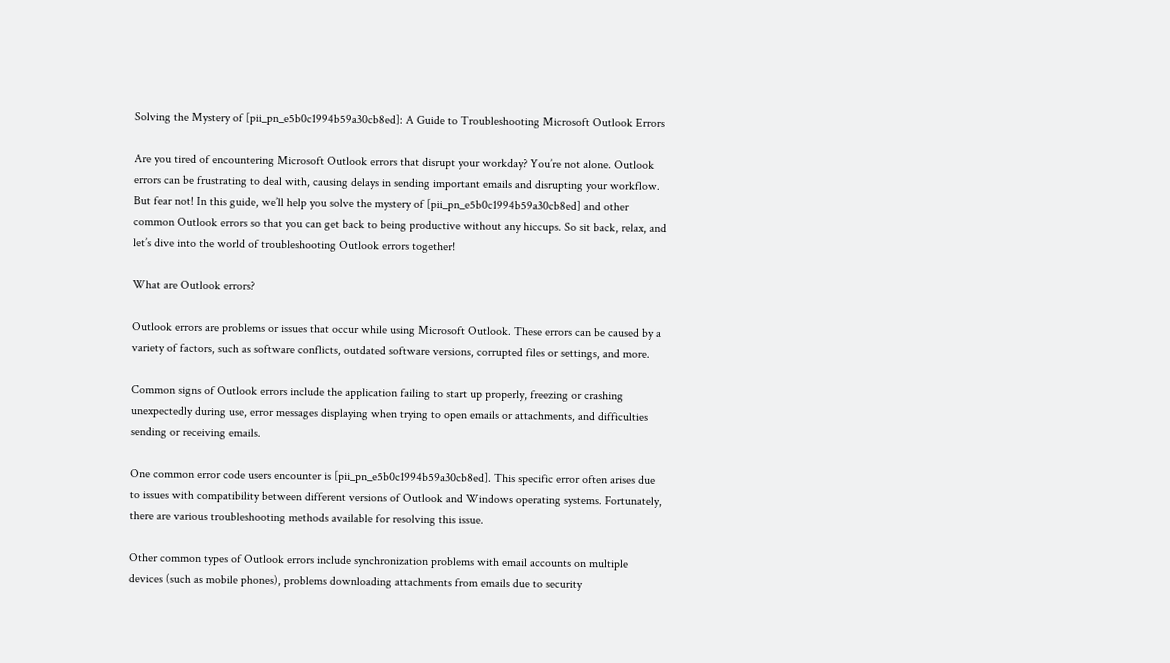Solving the Mystery of [pii_pn_e5b0c1994b59a30cb8ed]: A Guide to Troubleshooting Microsoft Outlook Errors

Are you tired of encountering Microsoft Outlook errors that disrupt your workday? You’re not alone. Outlook errors can be frustrating to deal with, causing delays in sending important emails and disrupting your workflow. But fear not! In this guide, we’ll help you solve the mystery of [pii_pn_e5b0c1994b59a30cb8ed] and other common Outlook errors so that you can get back to being productive without any hiccups. So sit back, relax, and let’s dive into the world of troubleshooting Outlook errors together!

What are Outlook errors?

Outlook errors are problems or issues that occur while using Microsoft Outlook. These errors can be caused by a variety of factors, such as software conflicts, outdated software versions, corrupted files or settings, and more.

Common signs of Outlook errors include the application failing to start up properly, freezing or crashing unexpectedly during use, error messages displaying when trying to open emails or attachments, and difficulties sending or receiving emails.

One common error code users encounter is [pii_pn_e5b0c1994b59a30cb8ed]. This specific error often arises due to issues with compatibility between different versions of Outlook and Windows operating systems. Fortunately, there are various troubleshooting methods available for resolving this issue.

Other common types of Outlook errors include synchronization problems with email accounts on multiple devices (such as mobile phones), problems downloading attachments from emails due to security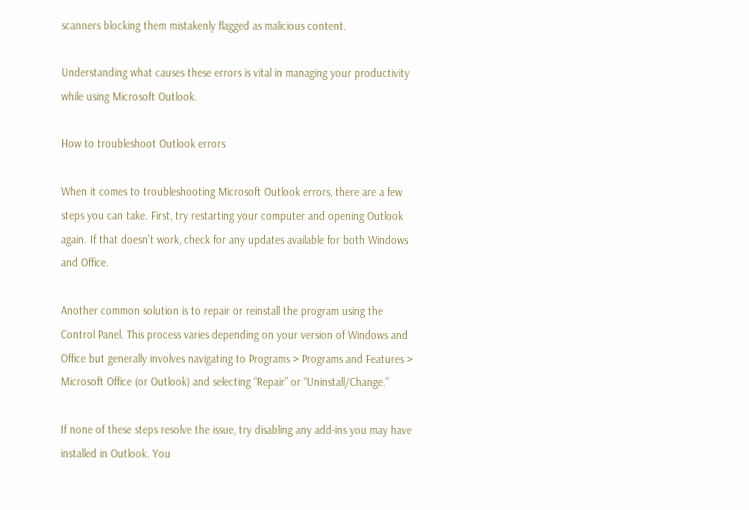scanners blocking them mistakenly flagged as malicious content.

Understanding what causes these errors is vital in managing your productivity while using Microsoft Outlook.

How to troubleshoot Outlook errors

When it comes to troubleshooting Microsoft Outlook errors, there are a few steps you can take. First, try restarting your computer and opening Outlook again. If that doesn’t work, check for any updates available for both Windows and Office.

Another common solution is to repair or reinstall the program using the Control Panel. This process varies depending on your version of Windows and Office but generally involves navigating to Programs > Programs and Features > Microsoft Office (or Outlook) and selecting “Repair” or “Uninstall/Change.”

If none of these steps resolve the issue, try disabling any add-ins you may have installed in Outlook. You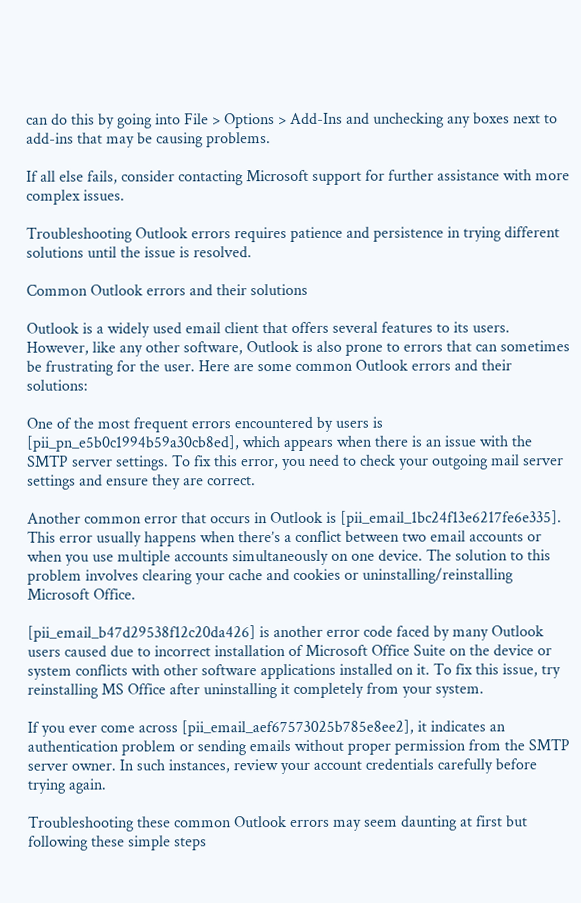can do this by going into File > Options > Add-Ins and unchecking any boxes next to add-ins that may be causing problems.

If all else fails, consider contacting Microsoft support for further assistance with more complex issues.

Troubleshooting Outlook errors requires patience and persistence in trying different solutions until the issue is resolved.

Common Outlook errors and their solutions

Outlook is a widely used email client that offers several features to its users. However, like any other software, Outlook is also prone to errors that can sometimes be frustrating for the user. Here are some common Outlook errors and their solutions:

One of the most frequent errors encountered by users is [pii_pn_e5b0c1994b59a30cb8ed], which appears when there is an issue with the SMTP server settings. To fix this error, you need to check your outgoing mail server settings and ensure they are correct.

Another common error that occurs in Outlook is [pii_email_1bc24f13e6217fe6e335]. This error usually happens when there’s a conflict between two email accounts or when you use multiple accounts simultaneously on one device. The solution to this problem involves clearing your cache and cookies or uninstalling/reinstalling Microsoft Office.

[pii_email_b47d29538f12c20da426] is another error code faced by many Outlook users caused due to incorrect installation of Microsoft Office Suite on the device or system conflicts with other software applications installed on it. To fix this issue, try reinstalling MS Office after uninstalling it completely from your system.

If you ever come across [pii_email_aef67573025b785e8ee2], it indicates an authentication problem or sending emails without proper permission from the SMTP server owner. In such instances, review your account credentials carefully before trying again.

Troubleshooting these common Outlook errors may seem daunting at first but following these simple steps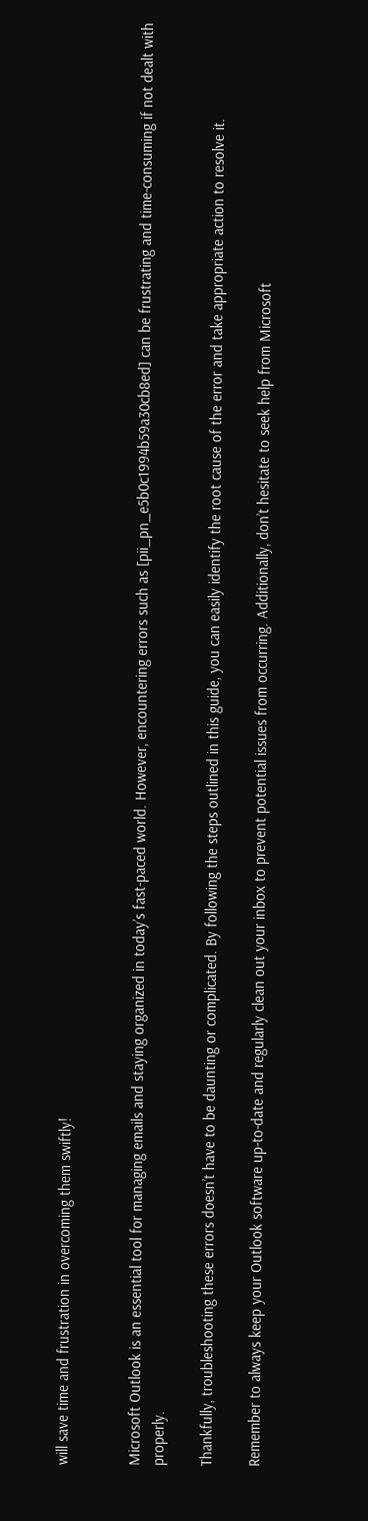will save time and frustration in overcoming them swiftly!


Microsoft Outlook is an essential tool for managing emails and staying organized in today’s fast-paced world. However, encountering errors such as [pii_pn_e5b0c1994b59a30cb8ed] can be frustrating and time-consuming if not dealt with properly.

Thankfully, troubleshooting these errors doesn’t have to be daunting or complicated. By following the steps outlined in this guide, you can easily identify the root cause of the error and take appropriate action to resolve it.

Remember to always keep your Outlook software up-to-date and regularly clean out your inbox to prevent potential issues from occurring. Additionally, don’t hesitate to seek help from Microsoft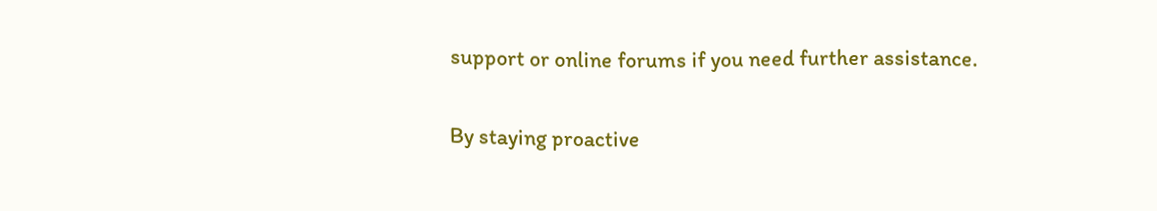support or online forums if you need further assistance.

By staying proactive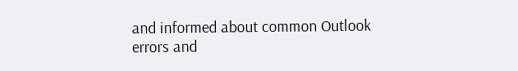and informed about common Outlook errors and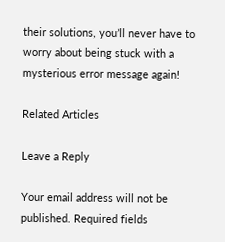their solutions, you’ll never have to worry about being stuck with a mysterious error message again!

Related Articles

Leave a Reply

Your email address will not be published. Required fields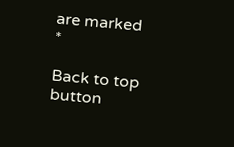are marked *

Back to top button